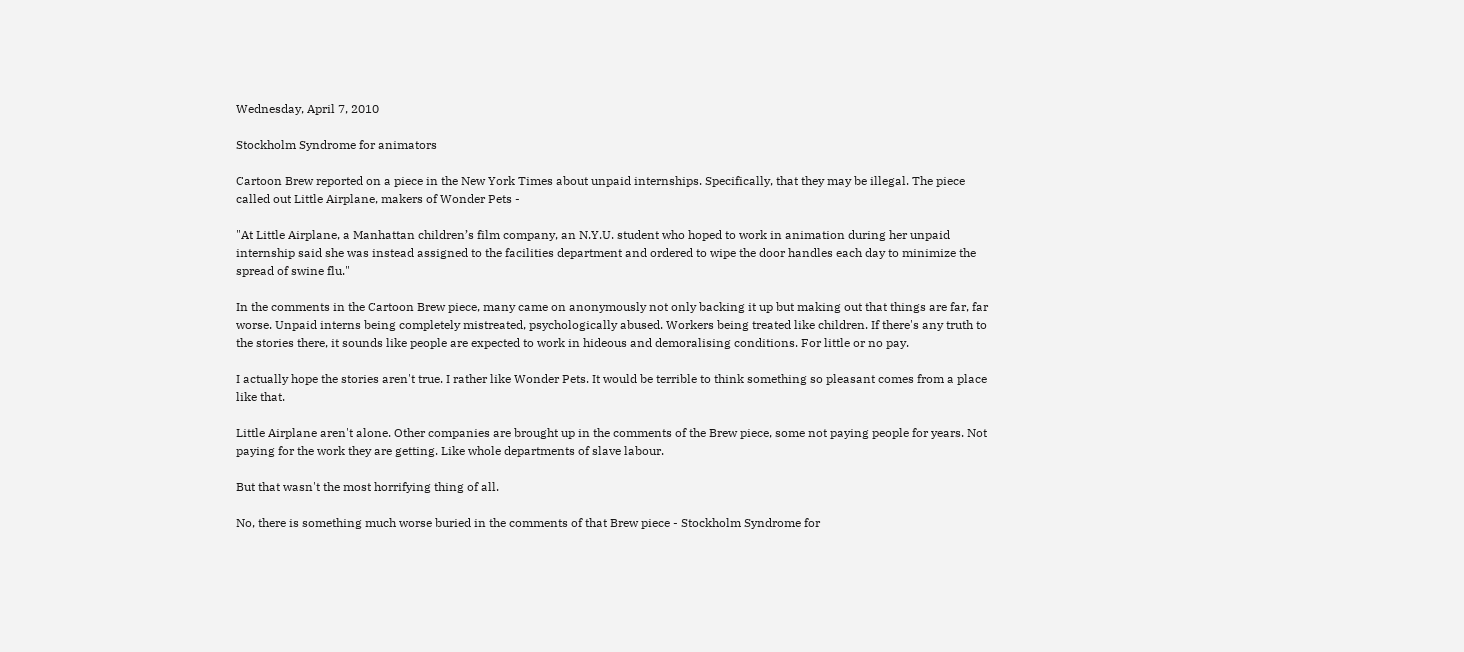Wednesday, April 7, 2010

Stockholm Syndrome for animators

Cartoon Brew reported on a piece in the New York Times about unpaid internships. Specifically, that they may be illegal. The piece called out Little Airplane, makers of Wonder Pets -

"At Little Airplane, a Manhattan children’s film company, an N.Y.U. student who hoped to work in animation during her unpaid internship said she was instead assigned to the facilities department and ordered to wipe the door handles each day to minimize the spread of swine flu."

In the comments in the Cartoon Brew piece, many came on anonymously not only backing it up but making out that things are far, far worse. Unpaid interns being completely mistreated, psychologically abused. Workers being treated like children. If there's any truth to the stories there, it sounds like people are expected to work in hideous and demoralising conditions. For little or no pay.

I actually hope the stories aren't true. I rather like Wonder Pets. It would be terrible to think something so pleasant comes from a place like that.

Little Airplane aren't alone. Other companies are brought up in the comments of the Brew piece, some not paying people for years. Not paying for the work they are getting. Like whole departments of slave labour.

But that wasn't the most horrifying thing of all.

No, there is something much worse buried in the comments of that Brew piece - Stockholm Syndrome for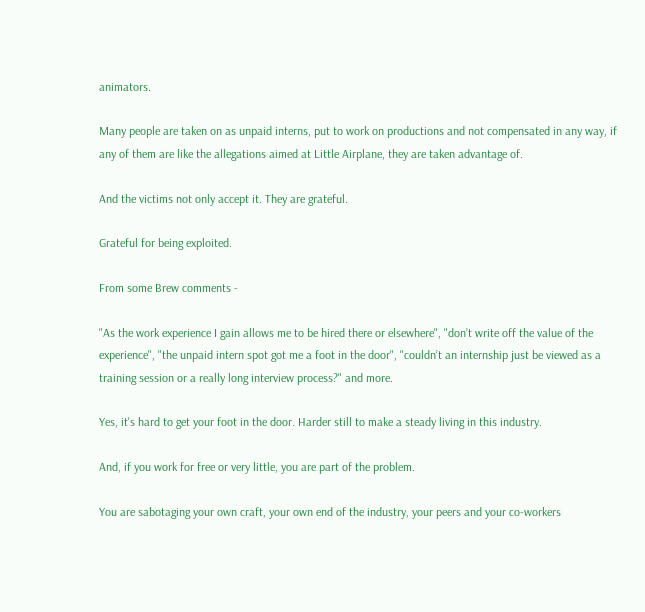animators.

Many people are taken on as unpaid interns, put to work on productions and not compensated in any way, if any of them are like the allegations aimed at Little Airplane, they are taken advantage of.

And the victims not only accept it. They are grateful.

Grateful for being exploited.

From some Brew comments -

"As the work experience I gain allows me to be hired there or elsewhere", "don’t write off the value of the experience", "the unpaid intern spot got me a foot in the door", "couldn’t an internship just be viewed as a training session or a really long interview process?" and more.

Yes, it's hard to get your foot in the door. Harder still to make a steady living in this industry.

And, if you work for free or very little, you are part of the problem.

You are sabotaging your own craft, your own end of the industry, your peers and your co-workers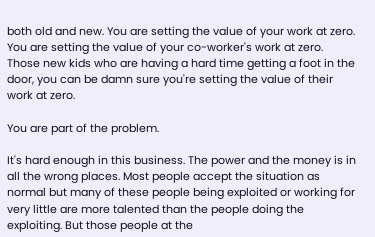both old and new. You are setting the value of your work at zero. You are setting the value of your co-worker's work at zero. Those new kids who are having a hard time getting a foot in the door, you can be damn sure you're setting the value of their work at zero.

You are part of the problem.

It's hard enough in this business. The power and the money is in all the wrong places. Most people accept the situation as normal but many of these people being exploited or working for very little are more talented than the people doing the exploiting. But those people at the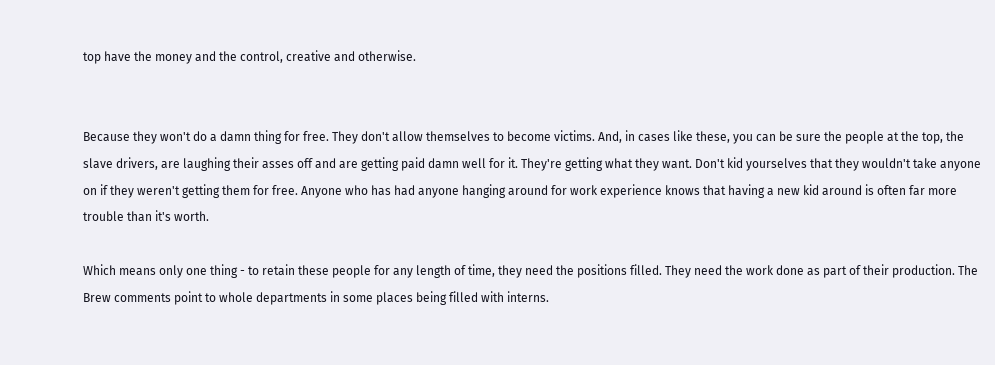top have the money and the control, creative and otherwise.


Because they won't do a damn thing for free. They don't allow themselves to become victims. And, in cases like these, you can be sure the people at the top, the slave drivers, are laughing their asses off and are getting paid damn well for it. They're getting what they want. Don't kid yourselves that they wouldn't take anyone on if they weren't getting them for free. Anyone who has had anyone hanging around for work experience knows that having a new kid around is often far more trouble than it's worth.

Which means only one thing - to retain these people for any length of time, they need the positions filled. They need the work done as part of their production. The Brew comments point to whole departments in some places being filled with interns.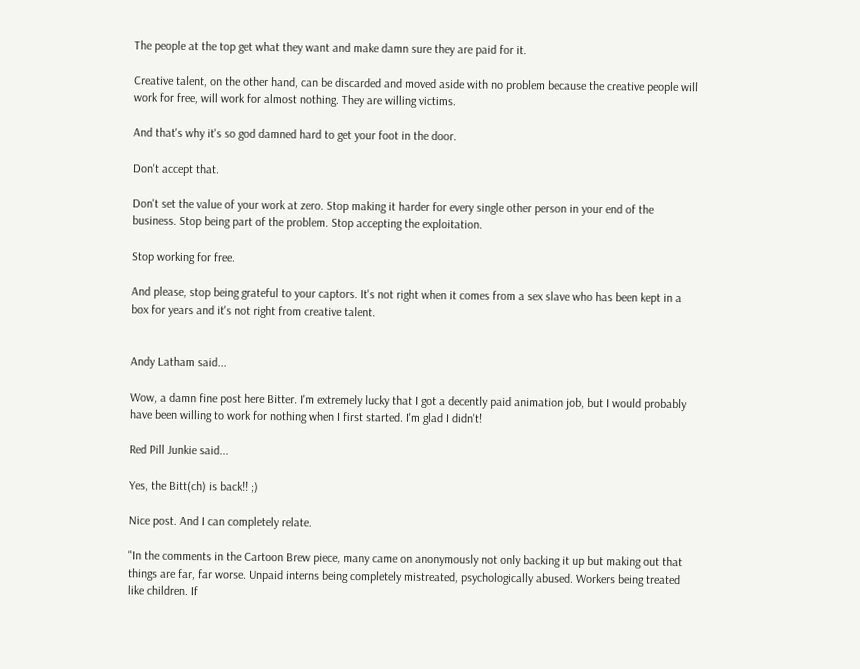The people at the top get what they want and make damn sure they are paid for it.

Creative talent, on the other hand, can be discarded and moved aside with no problem because the creative people will work for free, will work for almost nothing. They are willing victims.

And that's why it's so god damned hard to get your foot in the door.

Don't accept that.

Don't set the value of your work at zero. Stop making it harder for every single other person in your end of the business. Stop being part of the problem. Stop accepting the exploitation.

Stop working for free.

And please, stop being grateful to your captors. It's not right when it comes from a sex slave who has been kept in a box for years and it's not right from creative talent.


Andy Latham said...

Wow, a damn fine post here Bitter. I'm extremely lucky that I got a decently paid animation job, but I would probably have been willing to work for nothing when I first started. I'm glad I didn't!

Red Pill Junkie said...

Yes, the Bitt(ch) is back!! ;)

Nice post. And I can completely relate.

"In the comments in the Cartoon Brew piece, many came on anonymously not only backing it up but making out that things are far, far worse. Unpaid interns being completely mistreated, psychologically abused. Workers being treated like children. If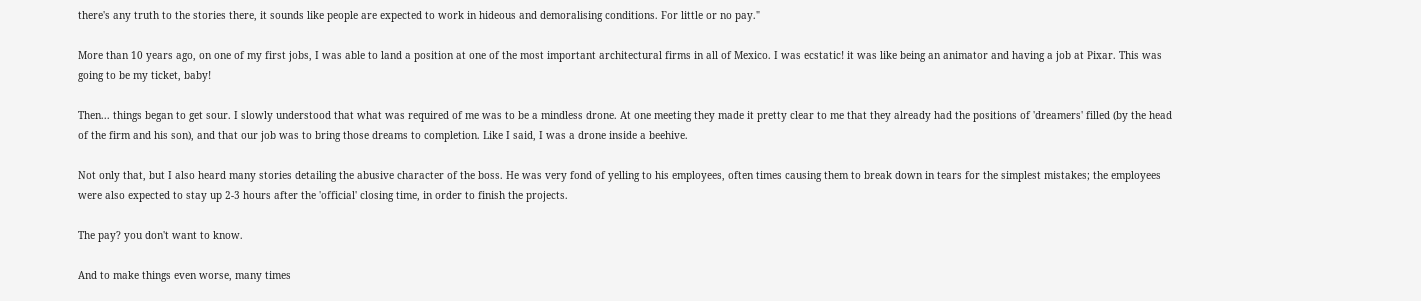there's any truth to the stories there, it sounds like people are expected to work in hideous and demoralising conditions. For little or no pay."

More than 10 years ago, on one of my first jobs, I was able to land a position at one of the most important architectural firms in all of Mexico. I was ecstatic! it was like being an animator and having a job at Pixar. This was going to be my ticket, baby!

Then... things began to get sour. I slowly understood that what was required of me was to be a mindless drone. At one meeting they made it pretty clear to me that they already had the positions of 'dreamers' filled (by the head of the firm and his son), and that our job was to bring those dreams to completion. Like I said, I was a drone inside a beehive.

Not only that, but I also heard many stories detailing the abusive character of the boss. He was very fond of yelling to his employees, often times causing them to break down in tears for the simplest mistakes; the employees were also expected to stay up 2-3 hours after the 'official' closing time, in order to finish the projects.

The pay? you don't want to know.

And to make things even worse, many times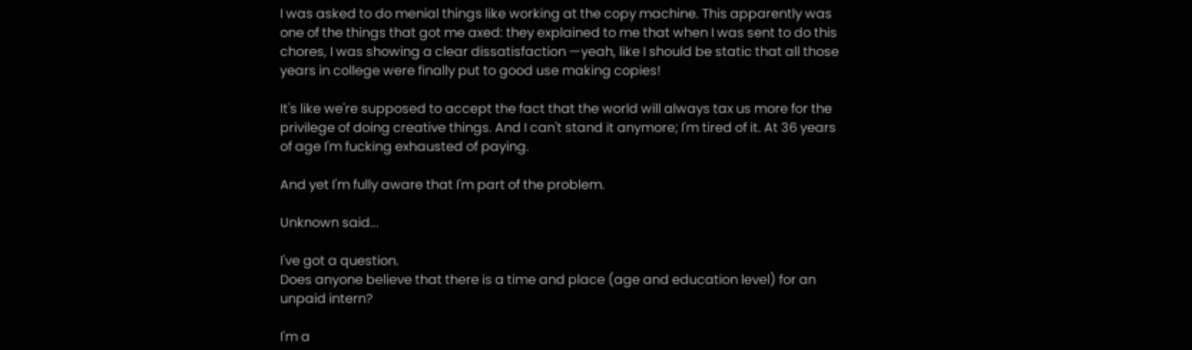I was asked to do menial things like working at the copy machine. This apparently was one of the things that got me axed: they explained to me that when I was sent to do this chores, I was showing a clear dissatisfaction —yeah, like I should be static that all those years in college were finally put to good use making copies!

It's like we're supposed to accept the fact that the world will always tax us more for the privilege of doing creative things. And I can't stand it anymore; I'm tired of it. At 36 years of age I'm fucking exhausted of paying.

And yet I'm fully aware that I'm part of the problem.

Unknown said...

I've got a question.
Does anyone believe that there is a time and place (age and education level) for an unpaid intern?

I'm a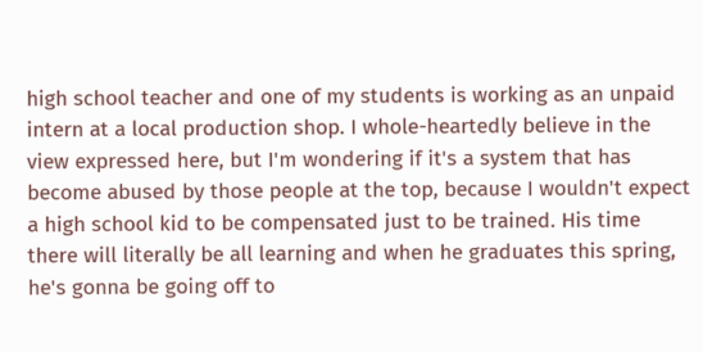high school teacher and one of my students is working as an unpaid intern at a local production shop. I whole-heartedly believe in the view expressed here, but I'm wondering if it's a system that has become abused by those people at the top, because I wouldn't expect a high school kid to be compensated just to be trained. His time there will literally be all learning and when he graduates this spring, he's gonna be going off to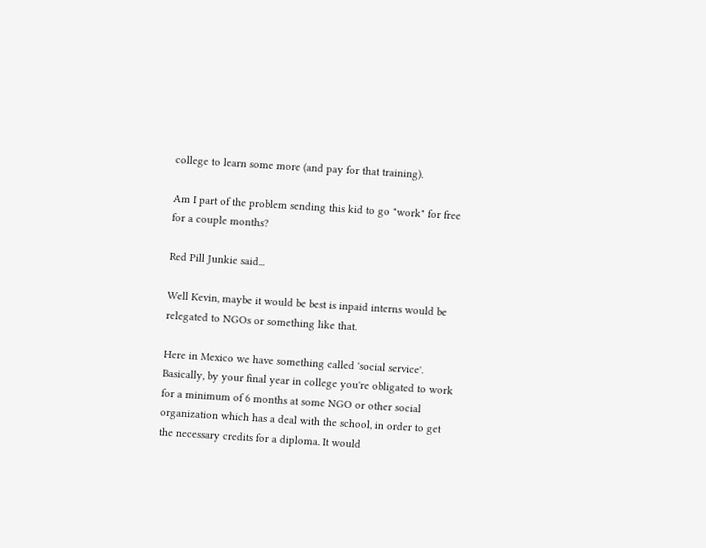college to learn some more (and pay for that training).

Am I part of the problem sending this kid to go "work" for free for a couple months?

Red Pill Junkie said...

Well Kevin, maybe it would be best is inpaid interns would be relegated to NGOs or something like that.

Here in Mexico we have something called 'social service'. Basically, by your final year in college you're obligated to work for a minimum of 6 months at some NGO or other social organization which has a deal with the school, in order to get the necessary credits for a diploma. It would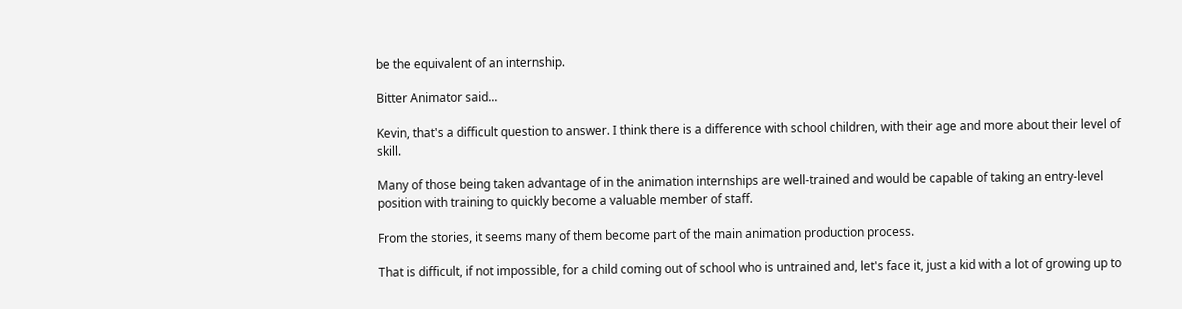be the equivalent of an internship.

Bitter Animator said...

Kevin, that's a difficult question to answer. I think there is a difference with school children, with their age and more about their level of skill.

Many of those being taken advantage of in the animation internships are well-trained and would be capable of taking an entry-level position with training to quickly become a valuable member of staff.

From the stories, it seems many of them become part of the main animation production process.

That is difficult, if not impossible, for a child coming out of school who is untrained and, let's face it, just a kid with a lot of growing up to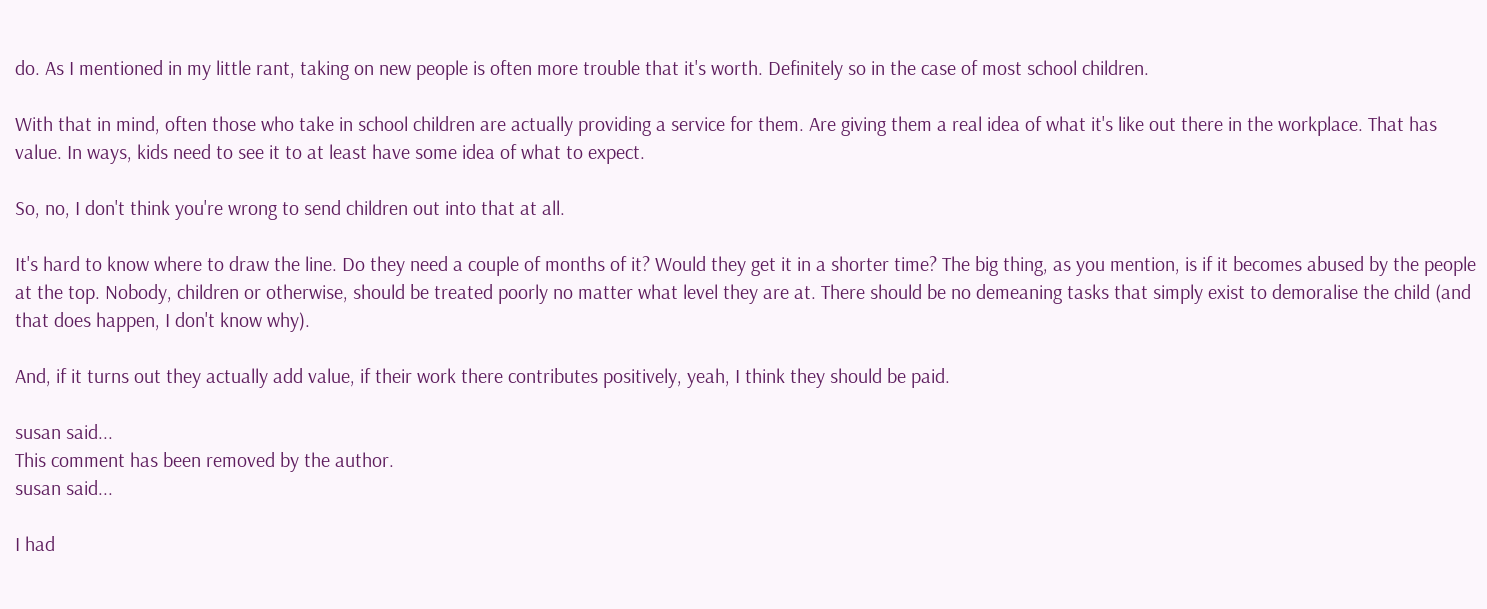do. As I mentioned in my little rant, taking on new people is often more trouble that it's worth. Definitely so in the case of most school children.

With that in mind, often those who take in school children are actually providing a service for them. Are giving them a real idea of what it's like out there in the workplace. That has value. In ways, kids need to see it to at least have some idea of what to expect.

So, no, I don't think you're wrong to send children out into that at all.

It's hard to know where to draw the line. Do they need a couple of months of it? Would they get it in a shorter time? The big thing, as you mention, is if it becomes abused by the people at the top. Nobody, children or otherwise, should be treated poorly no matter what level they are at. There should be no demeaning tasks that simply exist to demoralise the child (and that does happen, I don't know why).

And, if it turns out they actually add value, if their work there contributes positively, yeah, I think they should be paid.

susan said...
This comment has been removed by the author.
susan said...

I had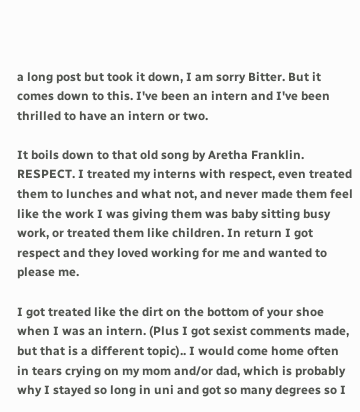a long post but took it down, I am sorry Bitter. But it comes down to this. I've been an intern and I've been thrilled to have an intern or two.

It boils down to that old song by Aretha Franklin. RESPECT. I treated my interns with respect, even treated them to lunches and what not, and never made them feel like the work I was giving them was baby sitting busy work, or treated them like children. In return I got respect and they loved working for me and wanted to please me.

I got treated like the dirt on the bottom of your shoe when I was an intern. (Plus I got sexist comments made, but that is a different topic).. I would come home often in tears crying on my mom and/or dad, which is probably why I stayed so long in uni and got so many degrees so I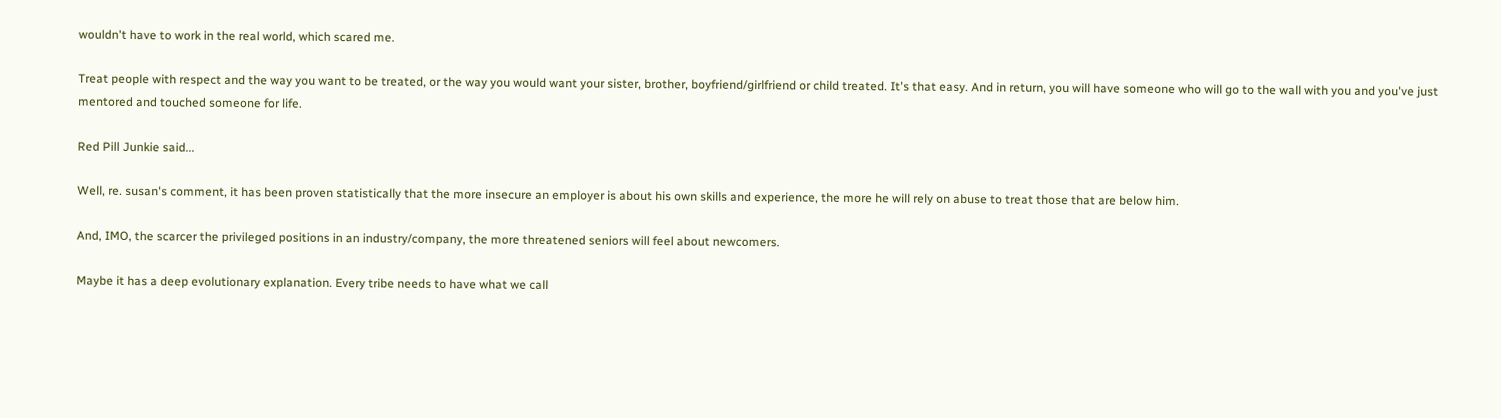wouldn't have to work in the real world, which scared me.

Treat people with respect and the way you want to be treated, or the way you would want your sister, brother, boyfriend/girlfriend or child treated. It's that easy. And in return, you will have someone who will go to the wall with you and you've just mentored and touched someone for life.

Red Pill Junkie said...

Well, re. susan's comment, it has been proven statistically that the more insecure an employer is about his own skills and experience, the more he will rely on abuse to treat those that are below him.

And, IMO, the scarcer the privileged positions in an industry/company, the more threatened seniors will feel about newcomers.

Maybe it has a deep evolutionary explanation. Every tribe needs to have what we call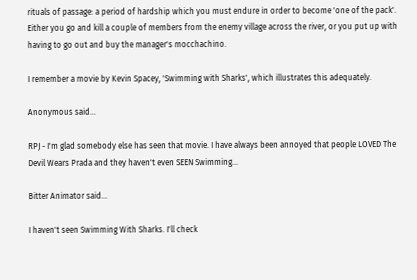rituals of passage: a period of hardship which you must endure in order to become 'one of the pack'. Either you go and kill a couple of members from the enemy village across the river, or you put up with having to go out and buy the manager's mocchachino.

I remember a movie by Kevin Spacey, 'Swimming with Sharks', which illustrates this adequately.

Anonymous said...

RPJ - I'm glad somebody else has seen that movie. I have always been annoyed that people LOVED The Devil Wears Prada and they haven't even SEEN Swimming...

Bitter Animator said...

I haven't seen Swimming With Sharks. I'll check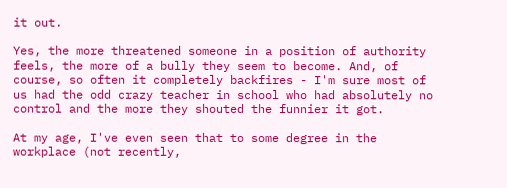it out.

Yes, the more threatened someone in a position of authority feels, the more of a bully they seem to become. And, of course, so often it completely backfires - I'm sure most of us had the odd crazy teacher in school who had absolutely no control and the more they shouted the funnier it got.

At my age, I've even seen that to some degree in the workplace (not recently,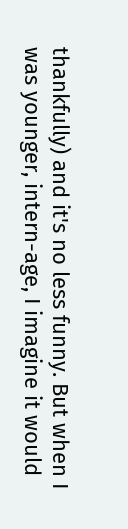thankfully) and it's no less funny. But when I was younger, intern-age, I imagine it would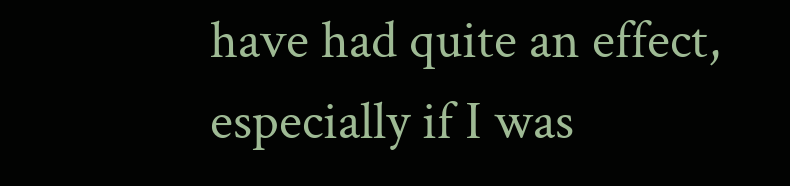have had quite an effect, especially if I was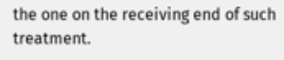the one on the receiving end of such treatment.